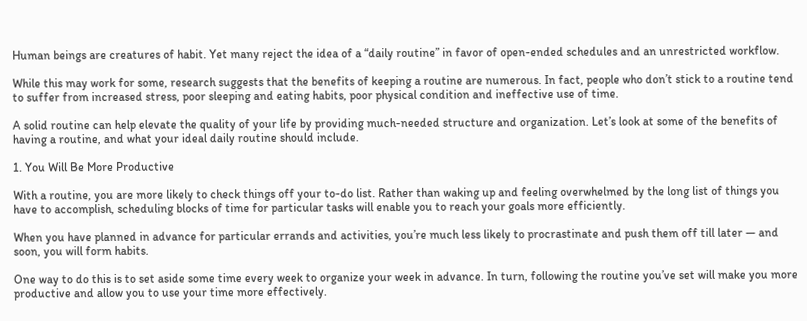Human beings are creatures of habit. Yet many reject the idea of a “daily routine” in favor of open-ended schedules and an unrestricted workflow.

While this may work for some, research suggests that the benefits of keeping a routine are numerous. In fact, people who don’t stick to a routine tend to suffer from increased stress, poor sleeping and eating habits, poor physical condition and ineffective use of time.

A solid routine can help elevate the quality of your life by providing much-needed structure and organization. Let’s look at some of the benefits of having a routine, and what your ideal daily routine should include.

1. You Will Be More Productive

With a routine, you are more likely to check things off your to-do list. Rather than waking up and feeling overwhelmed by the long list of things you have to accomplish, scheduling blocks of time for particular tasks will enable you to reach your goals more efficiently.

When you have planned in advance for particular errands and activities, you’re much less likely to procrastinate and push them off till later — and soon, you will form habits.

One way to do this is to set aside some time every week to organize your week in advance. In turn, following the routine you’ve set will make you more productive and allow you to use your time more effectively.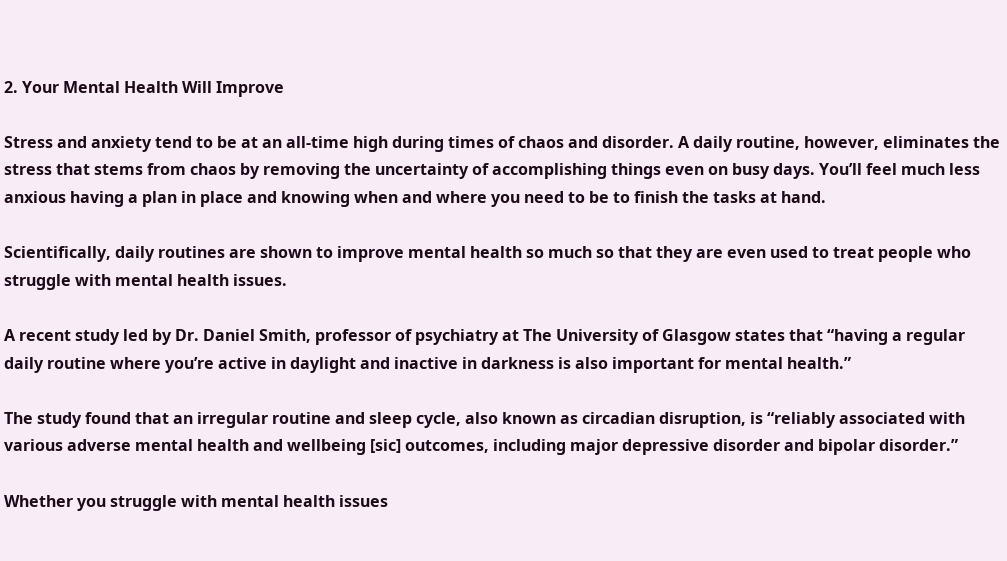2. Your Mental Health Will Improve

Stress and anxiety tend to be at an all-time high during times of chaos and disorder. A daily routine, however, eliminates the stress that stems from chaos by removing the uncertainty of accomplishing things even on busy days. You’ll feel much less anxious having a plan in place and knowing when and where you need to be to finish the tasks at hand.

Scientifically, daily routines are shown to improve mental health so much so that they are even used to treat people who struggle with mental health issues.

A recent study led by Dr. Daniel Smith, professor of psychiatry at The University of Glasgow states that “having a regular daily routine where you’re active in daylight and inactive in darkness is also important for mental health.”

The study found that an irregular routine and sleep cycle, also known as circadian disruption, is “reliably associated with various adverse mental health and wellbeing [sic] outcomes, including major depressive disorder and bipolar disorder.”

Whether you struggle with mental health issues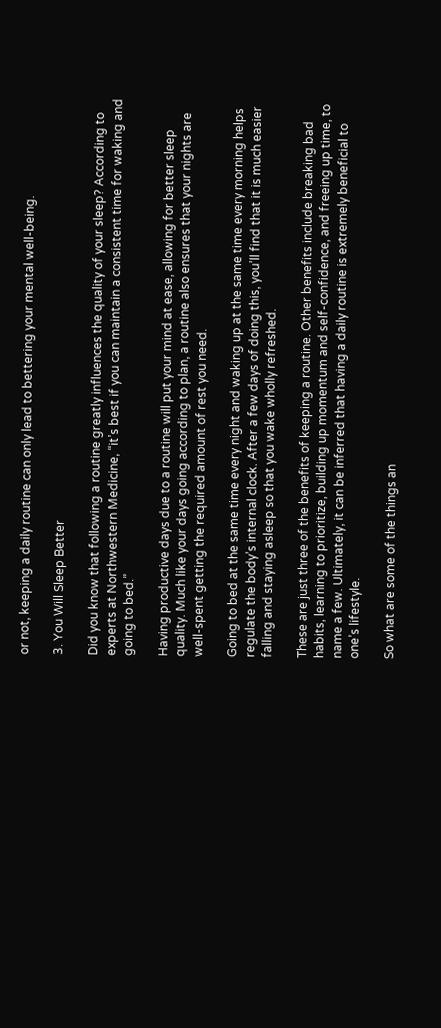or not, keeping a daily routine can only lead to bettering your mental well-being.

3. You Will Sleep Better

Did you know that following a routine greatly influences the quality of your sleep? According to experts at Northwestern Medicine, “it’s best if you can maintain a consistent time for waking and going to bed.”

Having productive days due to a routine will put your mind at ease, allowing for better sleep quality. Much like your days going according to plan, a routine also ensures that your nights are well-spent getting the required amount of rest you need.

Going to bed at the same time every night and waking up at the same time every morning helps regulate the body’s internal clock. After a few days of doing this, you’ll find that it is much easier falling and staying asleep so that you wake wholly refreshed.

These are just three of the benefits of keeping a routine. Other benefits include breaking bad habits, learning to prioritize, building up momentum and self-confidence, and freeing up time, to name a few. Ultimately, it can be inferred that having a daily routine is extremely beneficial to one’s lifestyle.

So what are some of the things an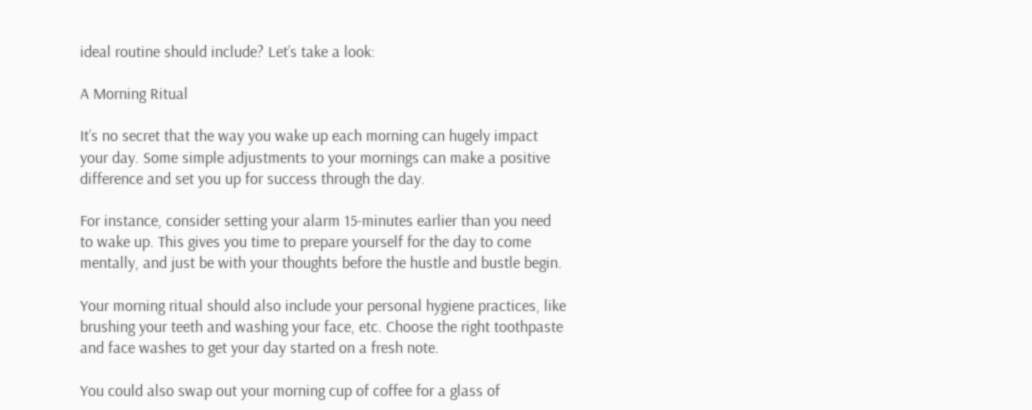ideal routine should include? Let’s take a look:

A Morning Ritual

It’s no secret that the way you wake up each morning can hugely impact your day. Some simple adjustments to your mornings can make a positive difference and set you up for success through the day.

For instance, consider setting your alarm 15-minutes earlier than you need to wake up. This gives you time to prepare yourself for the day to come mentally, and just be with your thoughts before the hustle and bustle begin.

Your morning ritual should also include your personal hygiene practices, like brushing your teeth and washing your face, etc. Choose the right toothpaste and face washes to get your day started on a fresh note.

You could also swap out your morning cup of coffee for a glass of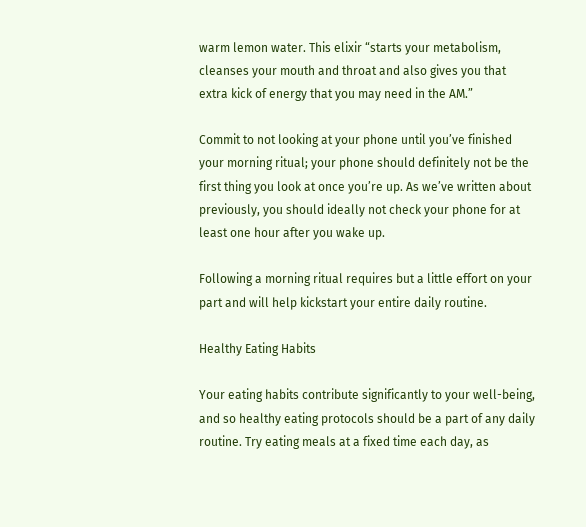warm lemon water. This elixir “starts your metabolism, cleanses your mouth and throat and also gives you that extra kick of energy that you may need in the AM.”

Commit to not looking at your phone until you’ve finished your morning ritual; your phone should definitely not be the first thing you look at once you’re up. As we’ve written about previously, you should ideally not check your phone for at least one hour after you wake up.

Following a morning ritual requires but a little effort on your part and will help kickstart your entire daily routine.

Healthy Eating Habits

Your eating habits contribute significantly to your well-being, and so healthy eating protocols should be a part of any daily routine. Try eating meals at a fixed time each day, as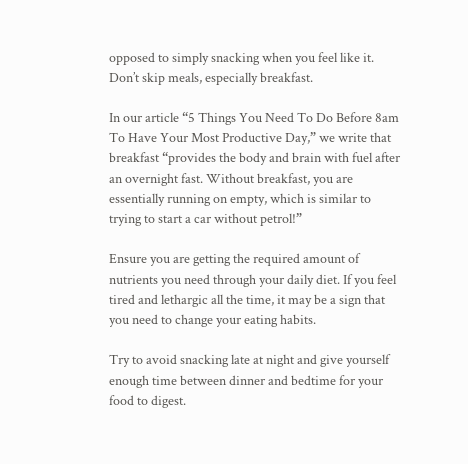opposed to simply snacking when you feel like it. Don’t skip meals, especially breakfast.

In our article “5 Things You Need To Do Before 8am To Have Your Most Productive Day,” we write that breakfast “provides the body and brain with fuel after an overnight fast. Without breakfast, you are essentially running on empty, which is similar to trying to start a car without petrol!”

Ensure you are getting the required amount of nutrients you need through your daily diet. If you feel tired and lethargic all the time, it may be a sign that you need to change your eating habits.

Try to avoid snacking late at night and give yourself enough time between dinner and bedtime for your food to digest.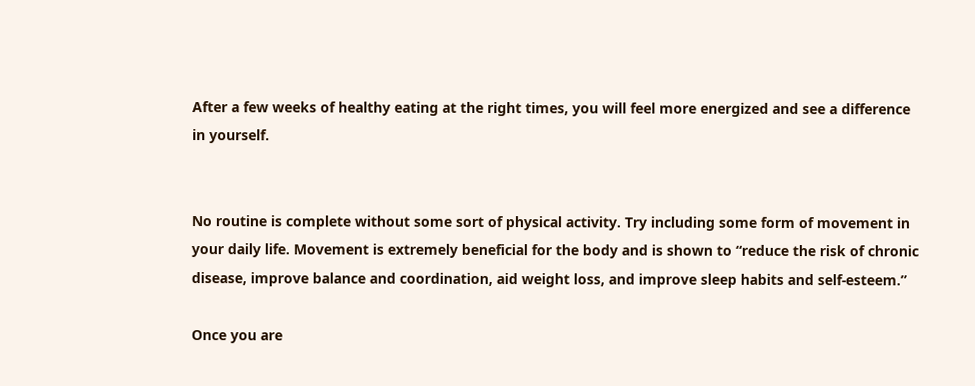After a few weeks of healthy eating at the right times, you will feel more energized and see a difference in yourself.


No routine is complete without some sort of physical activity. Try including some form of movement in your daily life. Movement is extremely beneficial for the body and is shown to “reduce the risk of chronic disease, improve balance and coordination, aid weight loss, and improve sleep habits and self-esteem.”

Once you are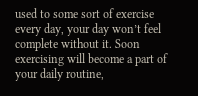used to some sort of exercise every day, your day won’t feel complete without it. Soon exercising will become a part of your daily routine,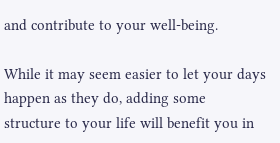and contribute to your well-being.

While it may seem easier to let your days happen as they do, adding some structure to your life will benefit you in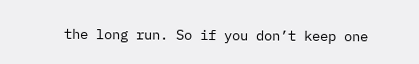the long run. So if you don’t keep one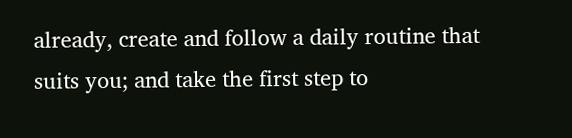already, create and follow a daily routine that suits you; and take the first step to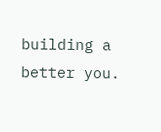building a better you.